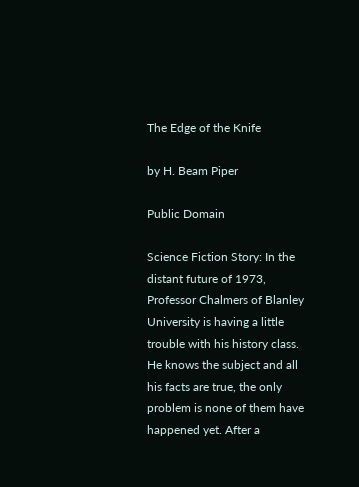The Edge of the Knife

by H. Beam Piper

Public Domain

Science Fiction Story: In the distant future of 1973, Professor Chalmers of Blanley University is having a little trouble with his history class. He knows the subject and all his facts are true, the only problem is none of them have happened yet. After a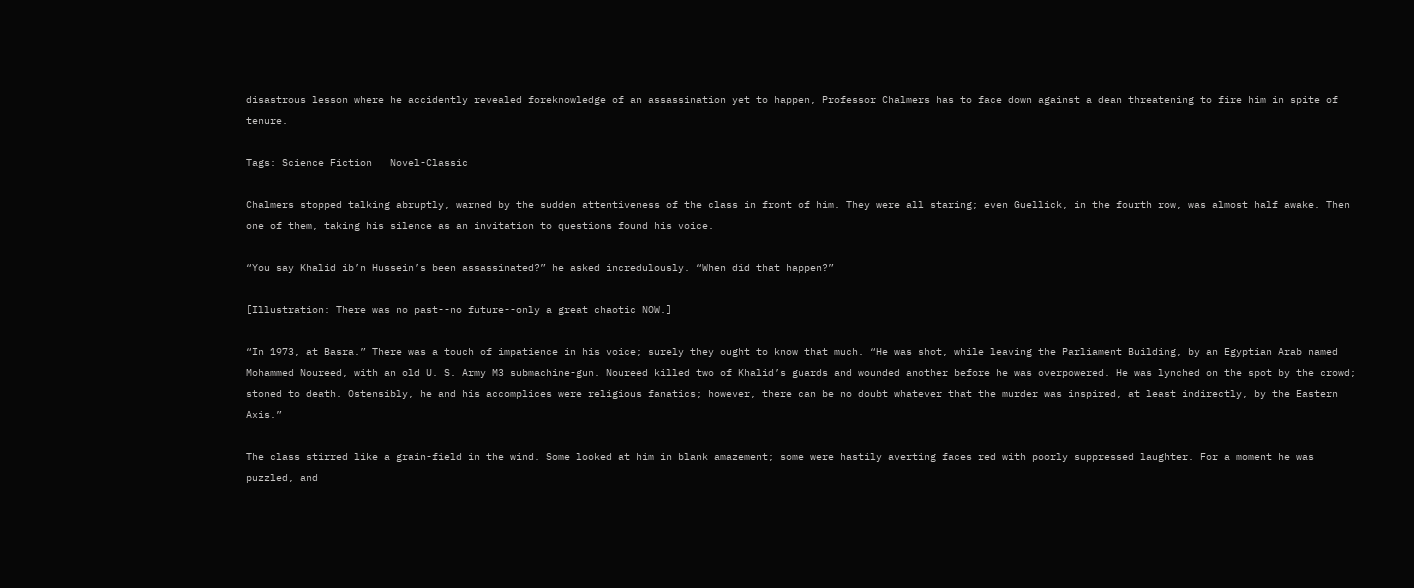disastrous lesson where he accidently revealed foreknowledge of an assassination yet to happen, Professor Chalmers has to face down against a dean threatening to fire him in spite of tenure.

Tags: Science Fiction   Novel-Classic

Chalmers stopped talking abruptly, warned by the sudden attentiveness of the class in front of him. They were all staring; even Guellick, in the fourth row, was almost half awake. Then one of them, taking his silence as an invitation to questions found his voice.

“You say Khalid ib’n Hussein’s been assassinated?” he asked incredulously. “When did that happen?”

[Illustration: There was no past--no future--only a great chaotic NOW.]

“In 1973, at Basra.” There was a touch of impatience in his voice; surely they ought to know that much. “He was shot, while leaving the Parliament Building, by an Egyptian Arab named Mohammed Noureed, with an old U. S. Army M3 submachine-gun. Noureed killed two of Khalid’s guards and wounded another before he was overpowered. He was lynched on the spot by the crowd; stoned to death. Ostensibly, he and his accomplices were religious fanatics; however, there can be no doubt whatever that the murder was inspired, at least indirectly, by the Eastern Axis.”

The class stirred like a grain-field in the wind. Some looked at him in blank amazement; some were hastily averting faces red with poorly suppressed laughter. For a moment he was puzzled, and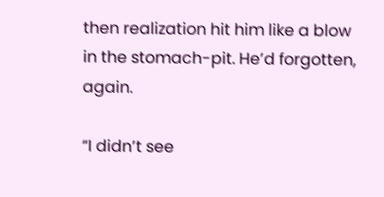then realization hit him like a blow in the stomach-pit. He’d forgotten, again.

“I didn’t see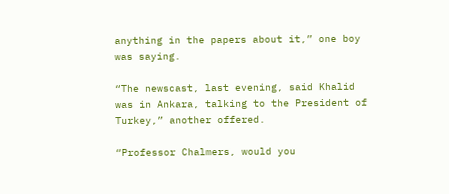anything in the papers about it,” one boy was saying.

“The newscast, last evening, said Khalid was in Ankara, talking to the President of Turkey,” another offered.

“Professor Chalmers, would you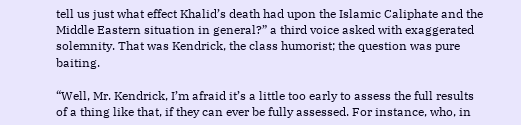tell us just what effect Khalid’s death had upon the Islamic Caliphate and the Middle Eastern situation in general?” a third voice asked with exaggerated solemnity. That was Kendrick, the class humorist; the question was pure baiting.

“Well, Mr. Kendrick, I’m afraid it’s a little too early to assess the full results of a thing like that, if they can ever be fully assessed. For instance, who, in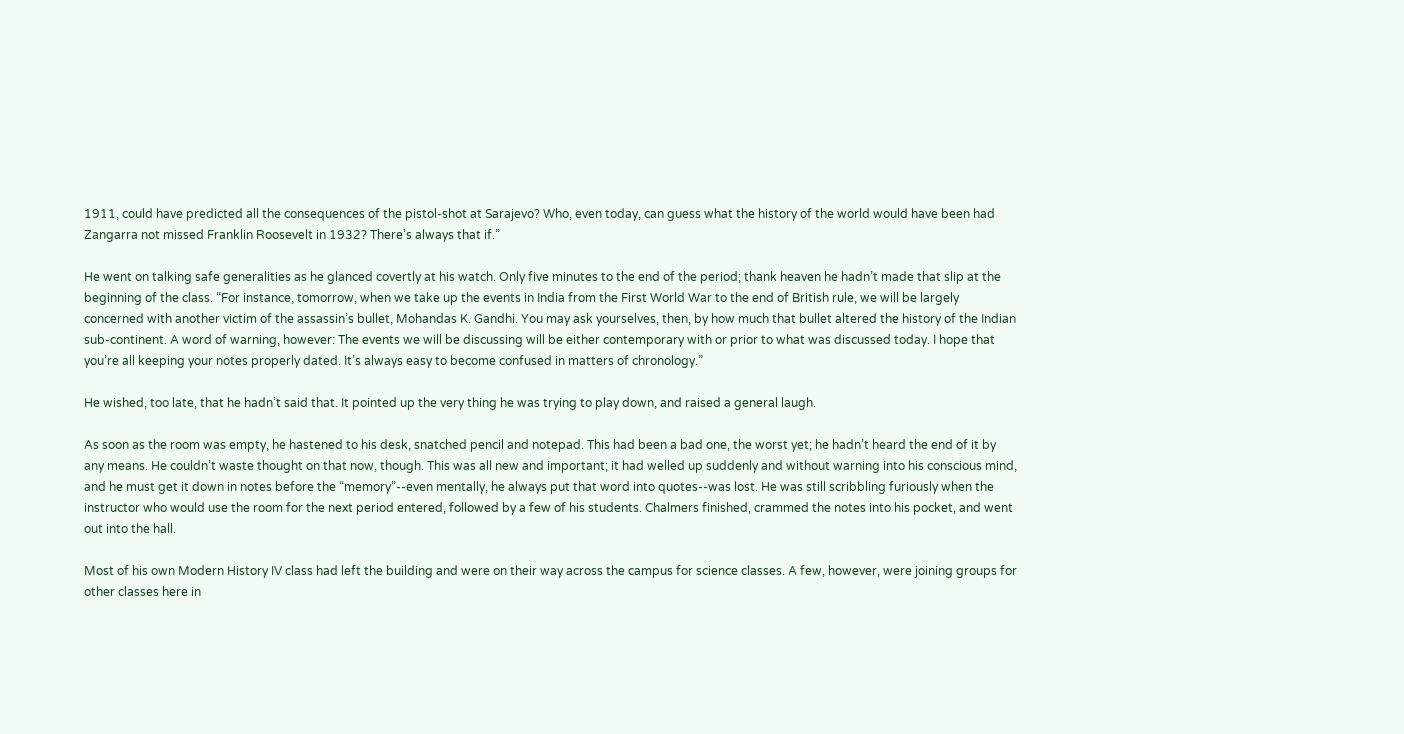1911, could have predicted all the consequences of the pistol-shot at Sarajevo? Who, even today, can guess what the history of the world would have been had Zangarra not missed Franklin Roosevelt in 1932? There’s always that if.”

He went on talking safe generalities as he glanced covertly at his watch. Only five minutes to the end of the period; thank heaven he hadn’t made that slip at the beginning of the class. “For instance, tomorrow, when we take up the events in India from the First World War to the end of British rule, we will be largely concerned with another victim of the assassin’s bullet, Mohandas K. Gandhi. You may ask yourselves, then, by how much that bullet altered the history of the Indian sub-continent. A word of warning, however: The events we will be discussing will be either contemporary with or prior to what was discussed today. I hope that you’re all keeping your notes properly dated. It’s always easy to become confused in matters of chronology.”

He wished, too late, that he hadn’t said that. It pointed up the very thing he was trying to play down, and raised a general laugh.

As soon as the room was empty, he hastened to his desk, snatched pencil and notepad. This had been a bad one, the worst yet; he hadn’t heard the end of it by any means. He couldn’t waste thought on that now, though. This was all new and important; it had welled up suddenly and without warning into his conscious mind, and he must get it down in notes before the “memory”--even mentally, he always put that word into quotes--was lost. He was still scribbling furiously when the instructor who would use the room for the next period entered, followed by a few of his students. Chalmers finished, crammed the notes into his pocket, and went out into the hall.

Most of his own Modern History IV class had left the building and were on their way across the campus for science classes. A few, however, were joining groups for other classes here in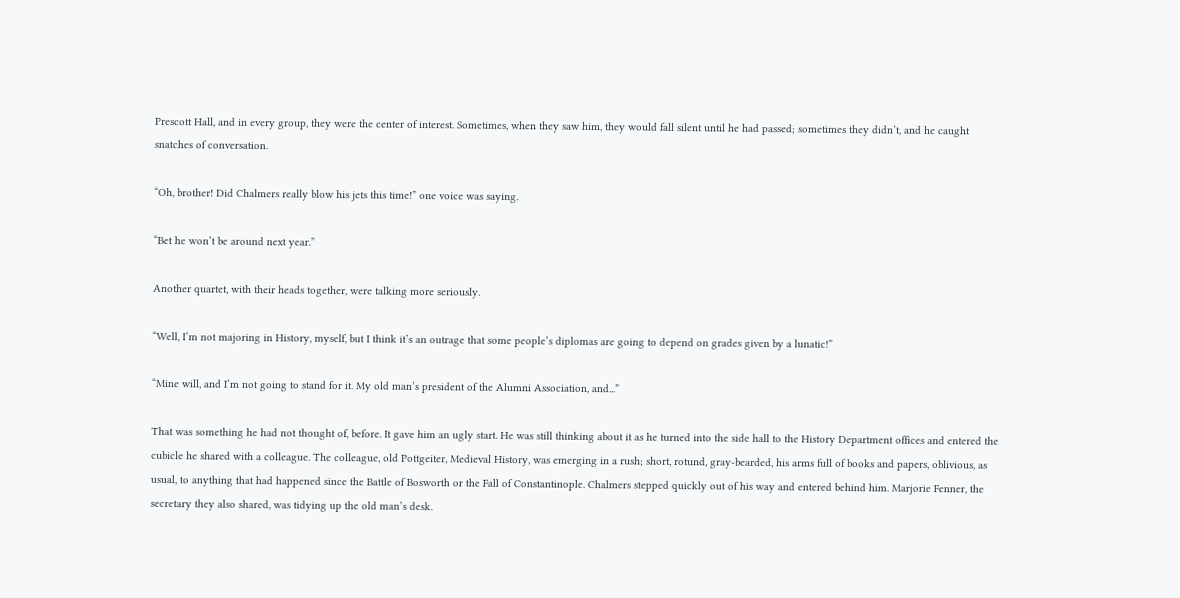Prescott Hall, and in every group, they were the center of interest. Sometimes, when they saw him, they would fall silent until he had passed; sometimes they didn’t, and he caught snatches of conversation.

“Oh, brother! Did Chalmers really blow his jets this time!” one voice was saying.

“Bet he won’t be around next year.”

Another quartet, with their heads together, were talking more seriously.

“Well, I’m not majoring in History, myself, but I think it’s an outrage that some people’s diplomas are going to depend on grades given by a lunatic!”

“Mine will, and I’m not going to stand for it. My old man’s president of the Alumni Association, and...”

That was something he had not thought of, before. It gave him an ugly start. He was still thinking about it as he turned into the side hall to the History Department offices and entered the cubicle he shared with a colleague. The colleague, old Pottgeiter, Medieval History, was emerging in a rush; short, rotund, gray-bearded, his arms full of books and papers, oblivious, as usual, to anything that had happened since the Battle of Bosworth or the Fall of Constantinople. Chalmers stepped quickly out of his way and entered behind him. Marjorie Fenner, the secretary they also shared, was tidying up the old man’s desk.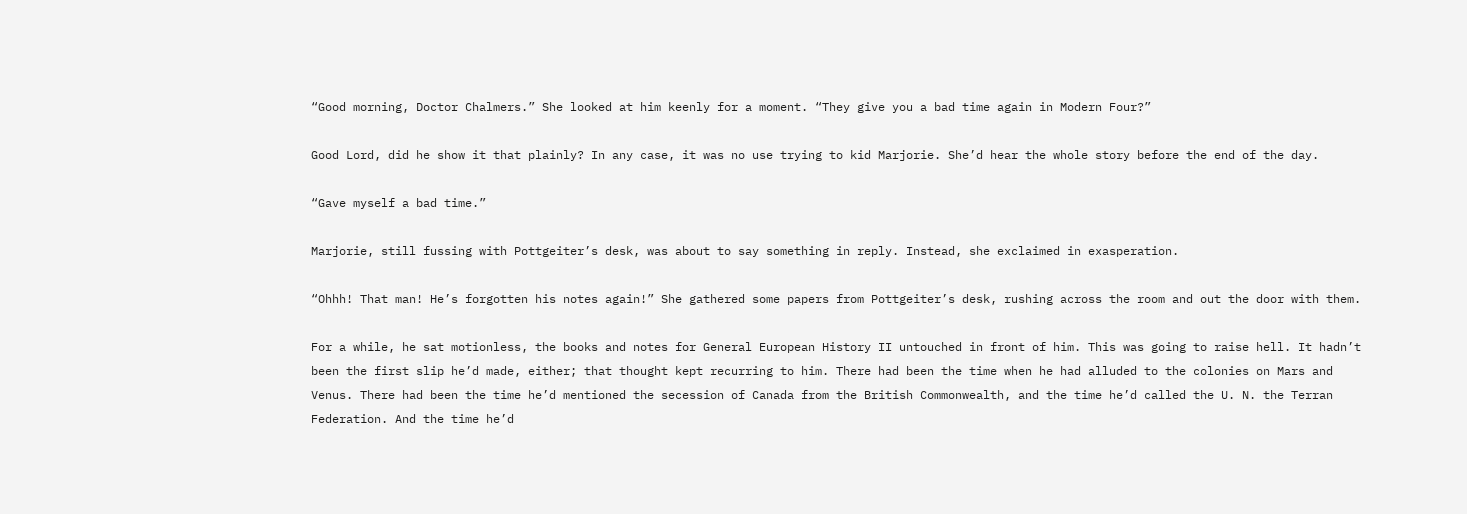“Good morning, Doctor Chalmers.” She looked at him keenly for a moment. “They give you a bad time again in Modern Four?”

Good Lord, did he show it that plainly? In any case, it was no use trying to kid Marjorie. She’d hear the whole story before the end of the day.

“Gave myself a bad time.”

Marjorie, still fussing with Pottgeiter’s desk, was about to say something in reply. Instead, she exclaimed in exasperation.

“Ohhh! That man! He’s forgotten his notes again!” She gathered some papers from Pottgeiter’s desk, rushing across the room and out the door with them.

For a while, he sat motionless, the books and notes for General European History II untouched in front of him. This was going to raise hell. It hadn’t been the first slip he’d made, either; that thought kept recurring to him. There had been the time when he had alluded to the colonies on Mars and Venus. There had been the time he’d mentioned the secession of Canada from the British Commonwealth, and the time he’d called the U. N. the Terran Federation. And the time he’d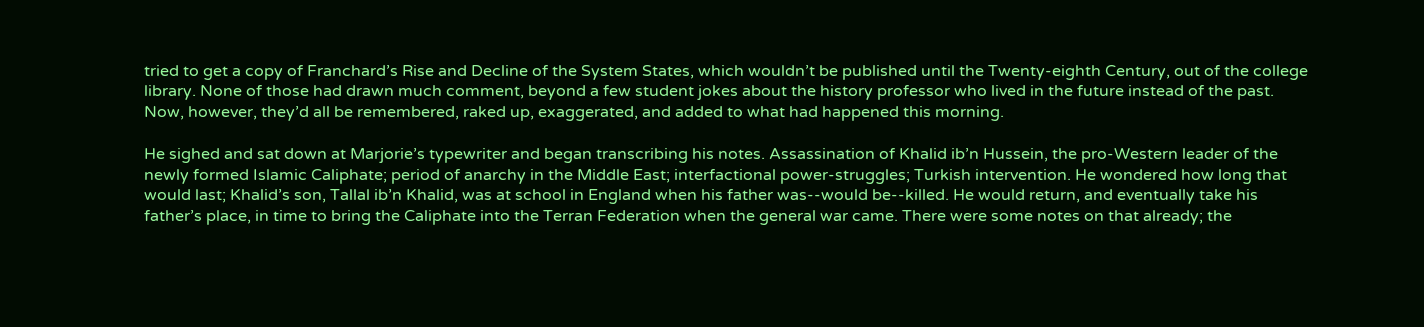tried to get a copy of Franchard’s Rise and Decline of the System States, which wouldn’t be published until the Twenty-eighth Century, out of the college library. None of those had drawn much comment, beyond a few student jokes about the history professor who lived in the future instead of the past. Now, however, they’d all be remembered, raked up, exaggerated, and added to what had happened this morning.

He sighed and sat down at Marjorie’s typewriter and began transcribing his notes. Assassination of Khalid ib’n Hussein, the pro-Western leader of the newly formed Islamic Caliphate; period of anarchy in the Middle East; interfactional power-struggles; Turkish intervention. He wondered how long that would last; Khalid’s son, Tallal ib’n Khalid, was at school in England when his father was--would be--killed. He would return, and eventually take his father’s place, in time to bring the Caliphate into the Terran Federation when the general war came. There were some notes on that already; the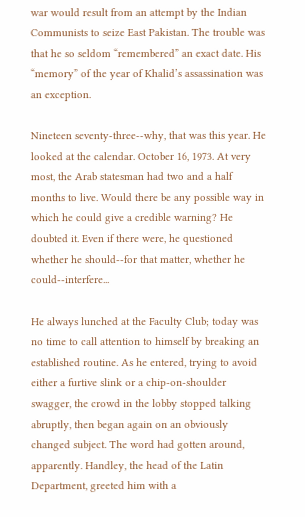war would result from an attempt by the Indian Communists to seize East Pakistan. The trouble was that he so seldom “remembered” an exact date. His “memory” of the year of Khalid’s assassination was an exception.

Nineteen seventy-three--why, that was this year. He looked at the calendar. October 16, 1973. At very most, the Arab statesman had two and a half months to live. Would there be any possible way in which he could give a credible warning? He doubted it. Even if there were, he questioned whether he should--for that matter, whether he could--interfere...

He always lunched at the Faculty Club; today was no time to call attention to himself by breaking an established routine. As he entered, trying to avoid either a furtive slink or a chip-on-shoulder swagger, the crowd in the lobby stopped talking abruptly, then began again on an obviously changed subject. The word had gotten around, apparently. Handley, the head of the Latin Department, greeted him with a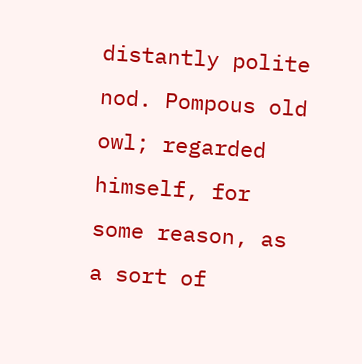distantly polite nod. Pompous old owl; regarded himself, for some reason, as a sort of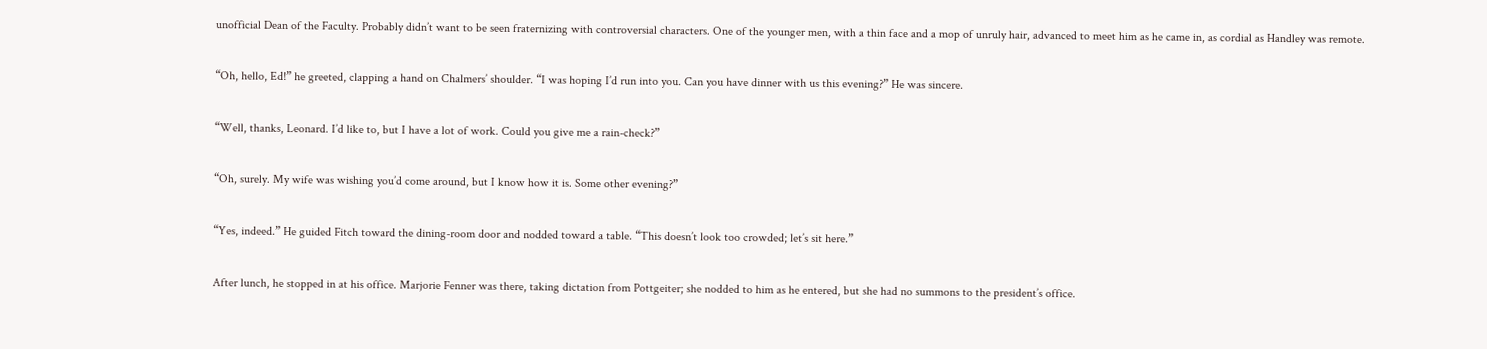unofficial Dean of the Faculty. Probably didn’t want to be seen fraternizing with controversial characters. One of the younger men, with a thin face and a mop of unruly hair, advanced to meet him as he came in, as cordial as Handley was remote.

“Oh, hello, Ed!” he greeted, clapping a hand on Chalmers’ shoulder. “I was hoping I’d run into you. Can you have dinner with us this evening?” He was sincere.

“Well, thanks, Leonard. I’d like to, but I have a lot of work. Could you give me a rain-check?”

“Oh, surely. My wife was wishing you’d come around, but I know how it is. Some other evening?”

“Yes, indeed.” He guided Fitch toward the dining-room door and nodded toward a table. “This doesn’t look too crowded; let’s sit here.”

After lunch, he stopped in at his office. Marjorie Fenner was there, taking dictation from Pottgeiter; she nodded to him as he entered, but she had no summons to the president’s office.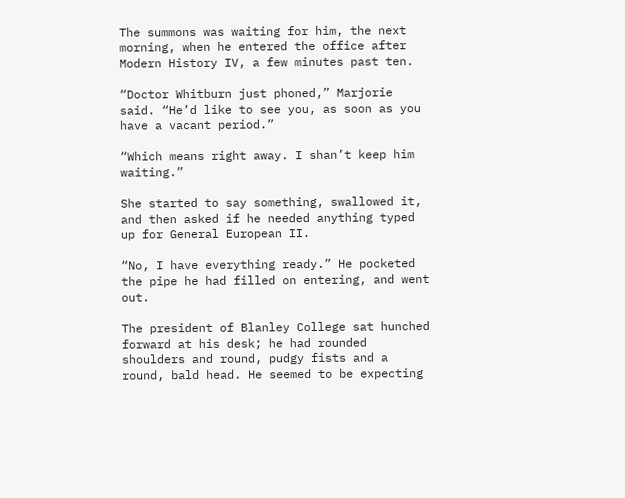The summons was waiting for him, the next morning, when he entered the office after Modern History IV, a few minutes past ten.

“Doctor Whitburn just phoned,” Marjorie said. “He’d like to see you, as soon as you have a vacant period.”

“Which means right away. I shan’t keep him waiting.”

She started to say something, swallowed it, and then asked if he needed anything typed up for General European II.

“No, I have everything ready.” He pocketed the pipe he had filled on entering, and went out.

The president of Blanley College sat hunched forward at his desk; he had rounded shoulders and round, pudgy fists and a round, bald head. He seemed to be expecting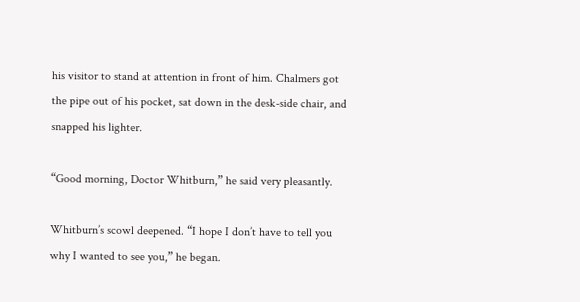his visitor to stand at attention in front of him. Chalmers got the pipe out of his pocket, sat down in the desk-side chair, and snapped his lighter.

“Good morning, Doctor Whitburn,” he said very pleasantly.

Whitburn’s scowl deepened. “I hope I don’t have to tell you why I wanted to see you,” he began.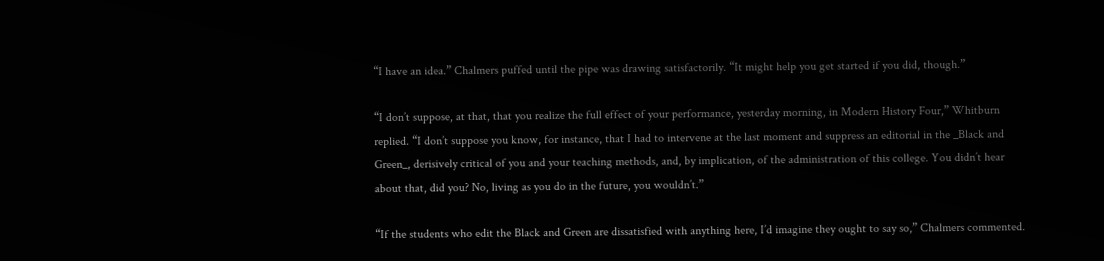“I have an idea.” Chalmers puffed until the pipe was drawing satisfactorily. “It might help you get started if you did, though.”

“I don’t suppose, at that, that you realize the full effect of your performance, yesterday morning, in Modern History Four,” Whitburn replied. “I don’t suppose you know, for instance, that I had to intervene at the last moment and suppress an editorial in the _Black and Green_, derisively critical of you and your teaching methods, and, by implication, of the administration of this college. You didn’t hear about that, did you? No, living as you do in the future, you wouldn’t.”

“If the students who edit the Black and Green are dissatisfied with anything here, I’d imagine they ought to say so,” Chalmers commented.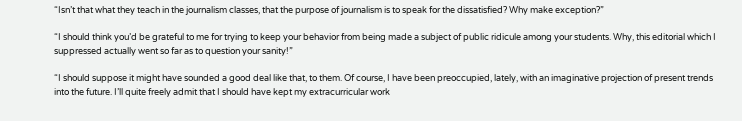“Isn’t that what they teach in the journalism classes, that the purpose of journalism is to speak for the dissatisfied? Why make exception?”

“I should think you’d be grateful to me for trying to keep your behavior from being made a subject of public ridicule among your students. Why, this editorial which I suppressed actually went so far as to question your sanity!”

“I should suppose it might have sounded a good deal like that, to them. Of course, I have been preoccupied, lately, with an imaginative projection of present trends into the future. I’ll quite freely admit that I should have kept my extracurricular work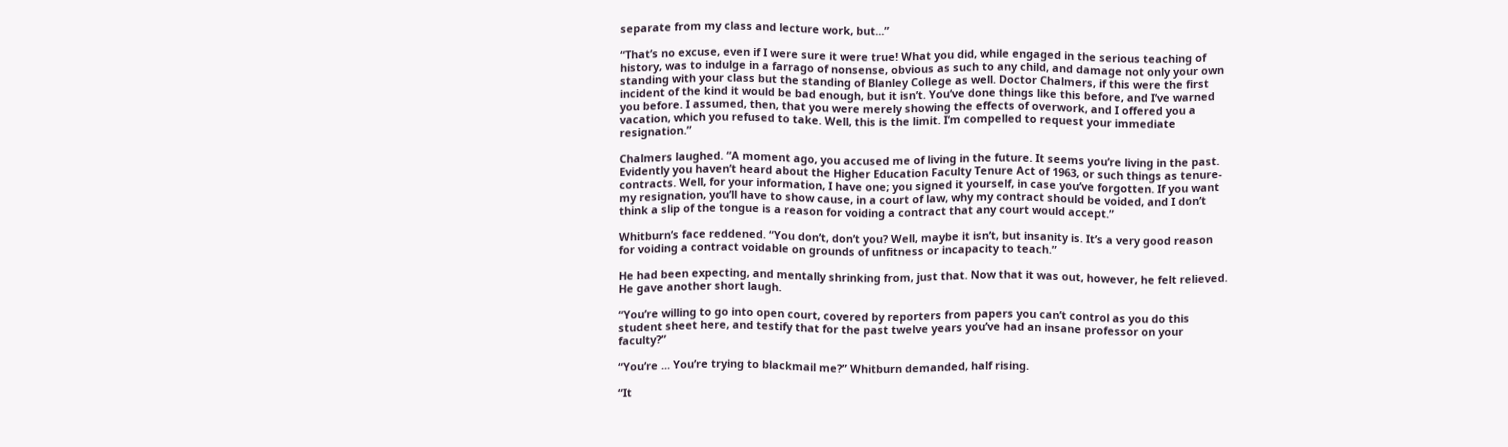separate from my class and lecture work, but...”

“That’s no excuse, even if I were sure it were true! What you did, while engaged in the serious teaching of history, was to indulge in a farrago of nonsense, obvious as such to any child, and damage not only your own standing with your class but the standing of Blanley College as well. Doctor Chalmers, if this were the first incident of the kind it would be bad enough, but it isn’t. You’ve done things like this before, and I’ve warned you before. I assumed, then, that you were merely showing the effects of overwork, and I offered you a vacation, which you refused to take. Well, this is the limit. I’m compelled to request your immediate resignation.”

Chalmers laughed. “A moment ago, you accused me of living in the future. It seems you’re living in the past. Evidently you haven’t heard about the Higher Education Faculty Tenure Act of 1963, or such things as tenure-contracts. Well, for your information, I have one; you signed it yourself, in case you’ve forgotten. If you want my resignation, you’ll have to show cause, in a court of law, why my contract should be voided, and I don’t think a slip of the tongue is a reason for voiding a contract that any court would accept.”

Whitburn’s face reddened. “You don’t, don’t you? Well, maybe it isn’t, but insanity is. It’s a very good reason for voiding a contract voidable on grounds of unfitness or incapacity to teach.”

He had been expecting, and mentally shrinking from, just that. Now that it was out, however, he felt relieved. He gave another short laugh.

“You’re willing to go into open court, covered by reporters from papers you can’t control as you do this student sheet here, and testify that for the past twelve years you’ve had an insane professor on your faculty?”

“You’re ... You’re trying to blackmail me?” Whitburn demanded, half rising.

“It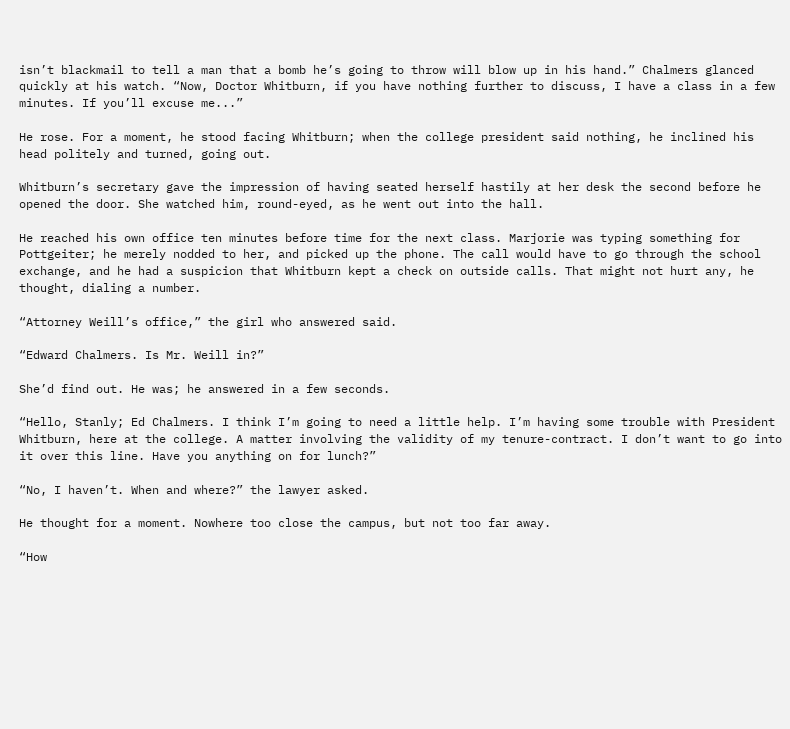isn’t blackmail to tell a man that a bomb he’s going to throw will blow up in his hand.” Chalmers glanced quickly at his watch. “Now, Doctor Whitburn, if you have nothing further to discuss, I have a class in a few minutes. If you’ll excuse me...”

He rose. For a moment, he stood facing Whitburn; when the college president said nothing, he inclined his head politely and turned, going out.

Whitburn’s secretary gave the impression of having seated herself hastily at her desk the second before he opened the door. She watched him, round-eyed, as he went out into the hall.

He reached his own office ten minutes before time for the next class. Marjorie was typing something for Pottgeiter; he merely nodded to her, and picked up the phone. The call would have to go through the school exchange, and he had a suspicion that Whitburn kept a check on outside calls. That might not hurt any, he thought, dialing a number.

“Attorney Weill’s office,” the girl who answered said.

“Edward Chalmers. Is Mr. Weill in?”

She’d find out. He was; he answered in a few seconds.

“Hello, Stanly; Ed Chalmers. I think I’m going to need a little help. I’m having some trouble with President Whitburn, here at the college. A matter involving the validity of my tenure-contract. I don’t want to go into it over this line. Have you anything on for lunch?”

“No, I haven’t. When and where?” the lawyer asked.

He thought for a moment. Nowhere too close the campus, but not too far away.

“How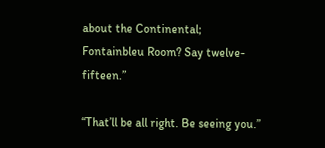about the Continental; Fontainbleu Room? Say twelve-fifteen.”

“That’ll be all right. Be seeing you.”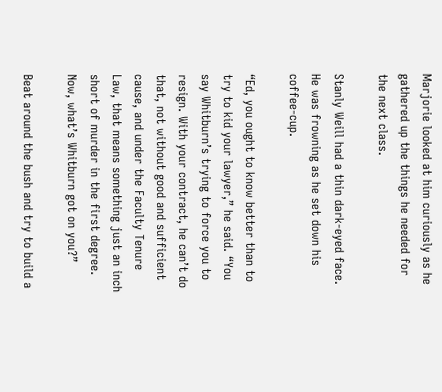Marjorie looked at him curiously as he gathered up the things he needed for the next class.

Stanly Weill had a thin dark-eyed face. He was frowning as he set down his coffee-cup.

“Ed, you ought to know better than to try to kid your lawyer,” he said. “You say Whitburn’s trying to force you to resign. With your contract, he can’t do that, not without good and sufficient cause, and under the Faculty Tenure Law, that means something just an inch short of murder in the first degree. Now, what’s Whitburn got on you?”

Beat around the bush and try to build a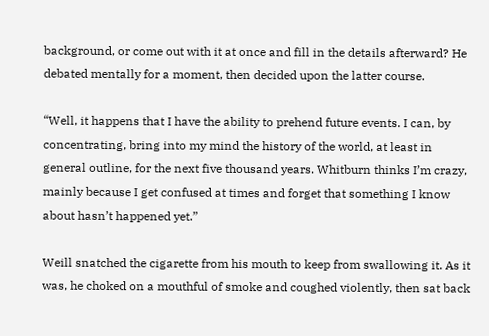background, or come out with it at once and fill in the details afterward? He debated mentally for a moment, then decided upon the latter course.

“Well, it happens that I have the ability to prehend future events. I can, by concentrating, bring into my mind the history of the world, at least in general outline, for the next five thousand years. Whitburn thinks I’m crazy, mainly because I get confused at times and forget that something I know about hasn’t happened yet.”

Weill snatched the cigarette from his mouth to keep from swallowing it. As it was, he choked on a mouthful of smoke and coughed violently, then sat back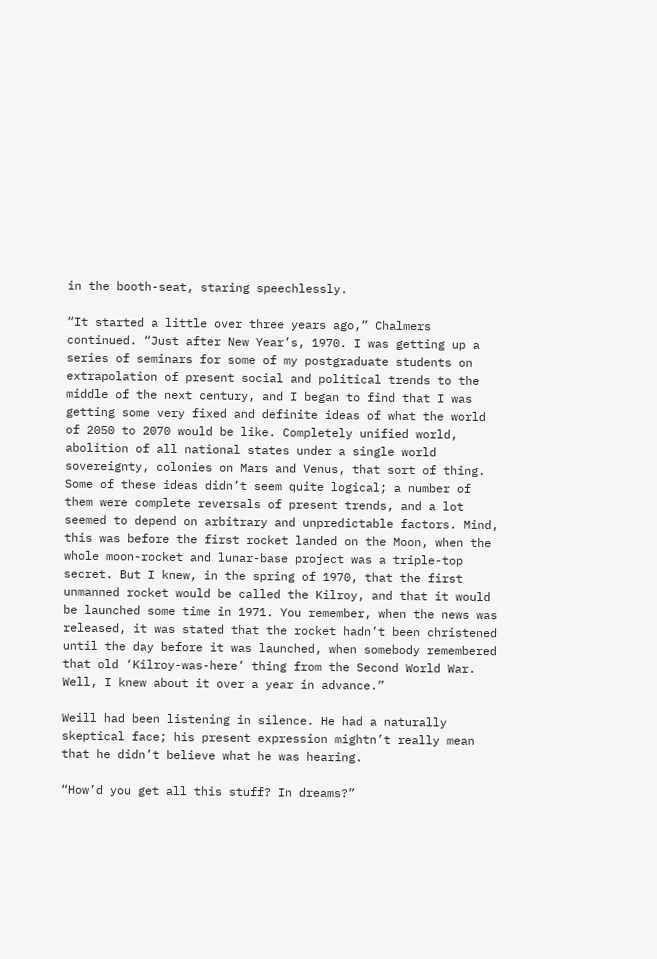in the booth-seat, staring speechlessly.

“It started a little over three years ago,” Chalmers continued. “Just after New Year’s, 1970. I was getting up a series of seminars for some of my postgraduate students on extrapolation of present social and political trends to the middle of the next century, and I began to find that I was getting some very fixed and definite ideas of what the world of 2050 to 2070 would be like. Completely unified world, abolition of all national states under a single world sovereignty, colonies on Mars and Venus, that sort of thing. Some of these ideas didn’t seem quite logical; a number of them were complete reversals of present trends, and a lot seemed to depend on arbitrary and unpredictable factors. Mind, this was before the first rocket landed on the Moon, when the whole moon-rocket and lunar-base project was a triple-top secret. But I knew, in the spring of 1970, that the first unmanned rocket would be called the Kilroy, and that it would be launched some time in 1971. You remember, when the news was released, it was stated that the rocket hadn’t been christened until the day before it was launched, when somebody remembered that old ‘Kilroy-was-here’ thing from the Second World War. Well, I knew about it over a year in advance.”

Weill had been listening in silence. He had a naturally skeptical face; his present expression mightn’t really mean that he didn’t believe what he was hearing.

“How’d you get all this stuff? In dreams?”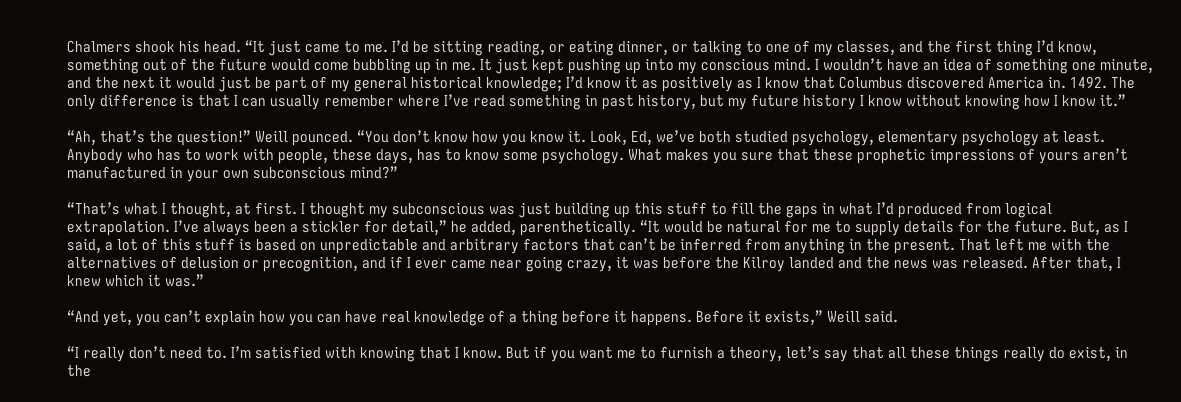Chalmers shook his head. “It just came to me. I’d be sitting reading, or eating dinner, or talking to one of my classes, and the first thing I’d know, something out of the future would come bubbling up in me. It just kept pushing up into my conscious mind. I wouldn’t have an idea of something one minute, and the next it would just be part of my general historical knowledge; I’d know it as positively as I know that Columbus discovered America in. 1492. The only difference is that I can usually remember where I’ve read something in past history, but my future history I know without knowing how I know it.”

“Ah, that’s the question!” Weill pounced. “You don’t know how you know it. Look, Ed, we’ve both studied psychology, elementary psychology at least. Anybody who has to work with people, these days, has to know some psychology. What makes you sure that these prophetic impressions of yours aren’t manufactured in your own subconscious mind?”

“That’s what I thought, at first. I thought my subconscious was just building up this stuff to fill the gaps in what I’d produced from logical extrapolation. I’ve always been a stickler for detail,” he added, parenthetically. “It would be natural for me to supply details for the future. But, as I said, a lot of this stuff is based on unpredictable and arbitrary factors that can’t be inferred from anything in the present. That left me with the alternatives of delusion or precognition, and if I ever came near going crazy, it was before the Kilroy landed and the news was released. After that, I knew which it was.”

“And yet, you can’t explain how you can have real knowledge of a thing before it happens. Before it exists,” Weill said.

“I really don’t need to. I’m satisfied with knowing that I know. But if you want me to furnish a theory, let’s say that all these things really do exist, in the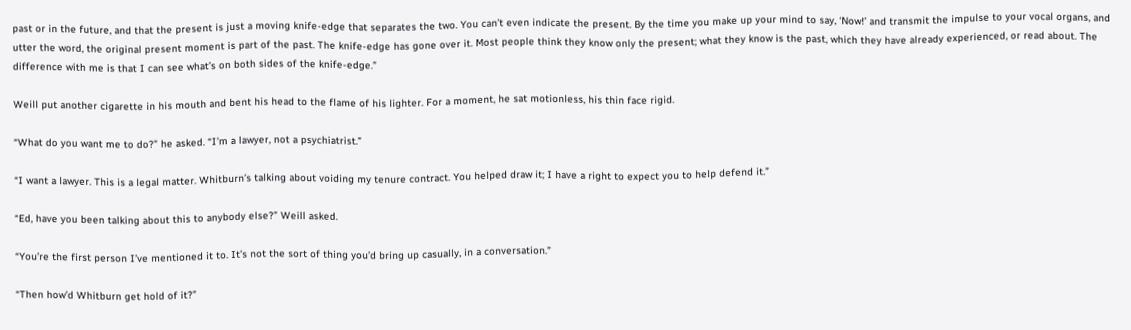past or in the future, and that the present is just a moving knife-edge that separates the two. You can’t even indicate the present. By the time you make up your mind to say, ‘Now!’ and transmit the impulse to your vocal organs, and utter the word, the original present moment is part of the past. The knife-edge has gone over it. Most people think they know only the present; what they know is the past, which they have already experienced, or read about. The difference with me is that I can see what’s on both sides of the knife-edge.”

Weill put another cigarette in his mouth and bent his head to the flame of his lighter. For a moment, he sat motionless, his thin face rigid.

“What do you want me to do?” he asked. “I’m a lawyer, not a psychiatrist.”

“I want a lawyer. This is a legal matter. Whitburn’s talking about voiding my tenure contract. You helped draw it; I have a right to expect you to help defend it.”

“Ed, have you been talking about this to anybody else?” Weill asked.

“You’re the first person I’ve mentioned it to. It’s not the sort of thing you’d bring up casually, in a conversation.”

“Then how’d Whitburn get hold of it?”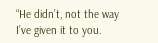“He didn’t, not the way I’ve given it to you.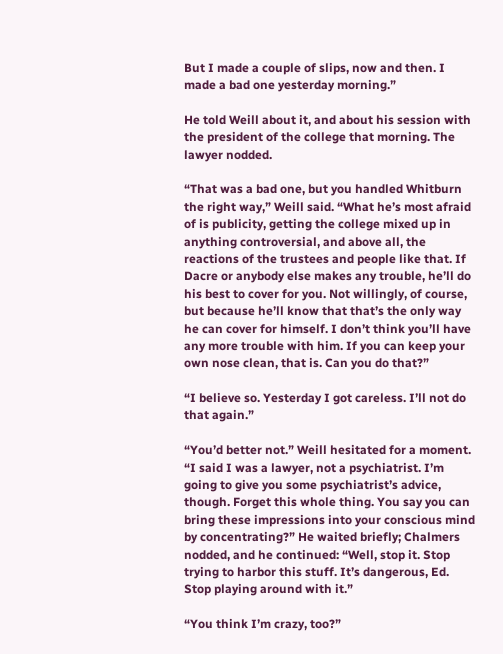But I made a couple of slips, now and then. I made a bad one yesterday morning.”

He told Weill about it, and about his session with the president of the college that morning. The lawyer nodded.

“That was a bad one, but you handled Whitburn the right way,” Weill said. “What he’s most afraid of is publicity, getting the college mixed up in anything controversial, and above all, the reactions of the trustees and people like that. If Dacre or anybody else makes any trouble, he’ll do his best to cover for you. Not willingly, of course, but because he’ll know that that’s the only way he can cover for himself. I don’t think you’ll have any more trouble with him. If you can keep your own nose clean, that is. Can you do that?”

“I believe so. Yesterday I got careless. I’ll not do that again.”

“You’d better not.” Weill hesitated for a moment. “I said I was a lawyer, not a psychiatrist. I’m going to give you some psychiatrist’s advice, though. Forget this whole thing. You say you can bring these impressions into your conscious mind by concentrating?” He waited briefly; Chalmers nodded, and he continued: “Well, stop it. Stop trying to harbor this stuff. It’s dangerous, Ed. Stop playing around with it.”

“You think I’m crazy, too?”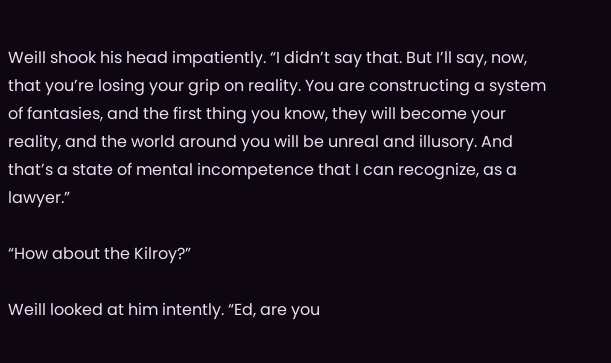Weill shook his head impatiently. “I didn’t say that. But I’ll say, now, that you’re losing your grip on reality. You are constructing a system of fantasies, and the first thing you know, they will become your reality, and the world around you will be unreal and illusory. And that’s a state of mental incompetence that I can recognize, as a lawyer.”

“How about the Kilroy?”

Weill looked at him intently. “Ed, are you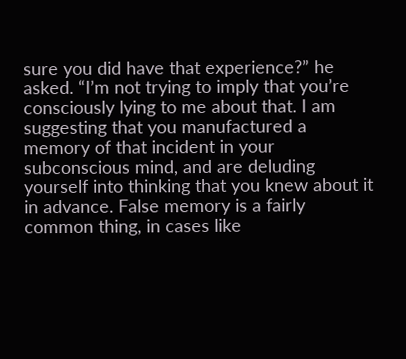sure you did have that experience?” he asked. “I’m not trying to imply that you’re consciously lying to me about that. I am suggesting that you manufactured a memory of that incident in your subconscious mind, and are deluding yourself into thinking that you knew about it in advance. False memory is a fairly common thing, in cases like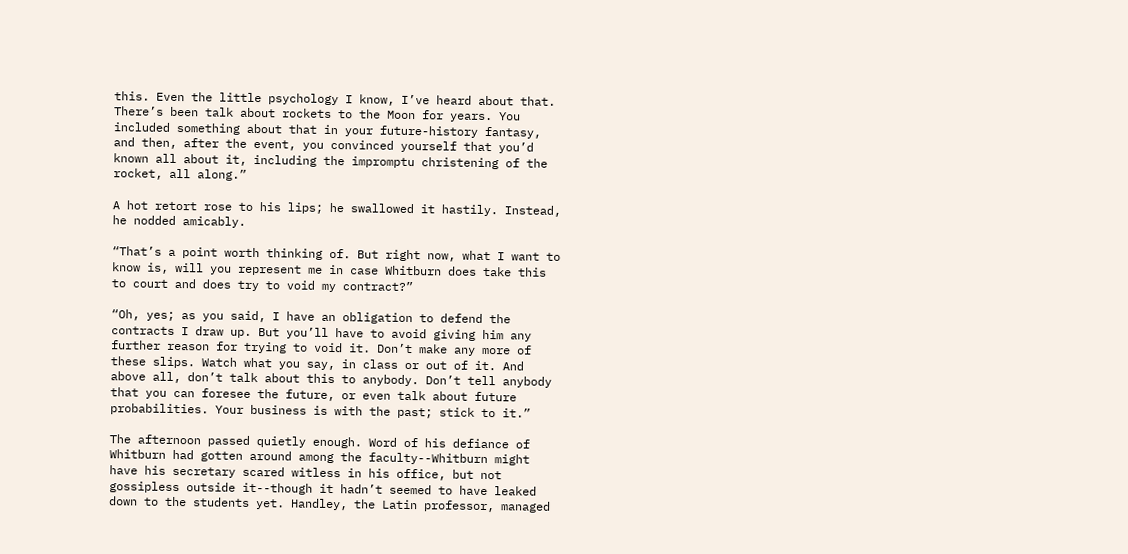this. Even the little psychology I know, I’ve heard about that. There’s been talk about rockets to the Moon for years. You included something about that in your future-history fantasy, and then, after the event, you convinced yourself that you’d known all about it, including the impromptu christening of the rocket, all along.”

A hot retort rose to his lips; he swallowed it hastily. Instead, he nodded amicably.

“That’s a point worth thinking of. But right now, what I want to know is, will you represent me in case Whitburn does take this to court and does try to void my contract?”

“Oh, yes; as you said, I have an obligation to defend the contracts I draw up. But you’ll have to avoid giving him any further reason for trying to void it. Don’t make any more of these slips. Watch what you say, in class or out of it. And above all, don’t talk about this to anybody. Don’t tell anybody that you can foresee the future, or even talk about future probabilities. Your business is with the past; stick to it.”

The afternoon passed quietly enough. Word of his defiance of Whitburn had gotten around among the faculty--Whitburn might have his secretary scared witless in his office, but not gossipless outside it--though it hadn’t seemed to have leaked down to the students yet. Handley, the Latin professor, managed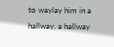to waylay him in a hallway, a hallway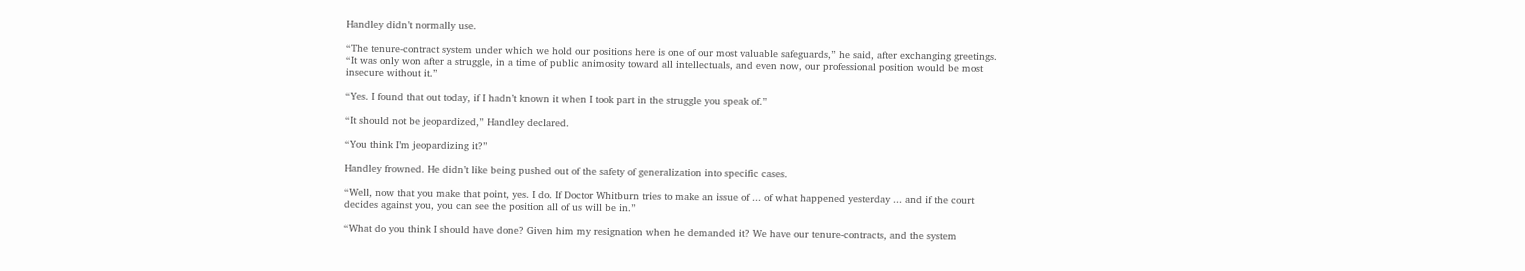Handley didn’t normally use.

“The tenure-contract system under which we hold our positions here is one of our most valuable safeguards,” he said, after exchanging greetings. “It was only won after a struggle, in a time of public animosity toward all intellectuals, and even now, our professional position would be most insecure without it.”

“Yes. I found that out today, if I hadn’t known it when I took part in the struggle you speak of.”

“It should not be jeopardized,” Handley declared.

“You think I’m jeopardizing it?”

Handley frowned. He didn’t like being pushed out of the safety of generalization into specific cases.

“Well, now that you make that point, yes. I do. If Doctor Whitburn tries to make an issue of ... of what happened yesterday ... and if the court decides against you, you can see the position all of us will be in.”

“What do you think I should have done? Given him my resignation when he demanded it? We have our tenure-contracts, and the system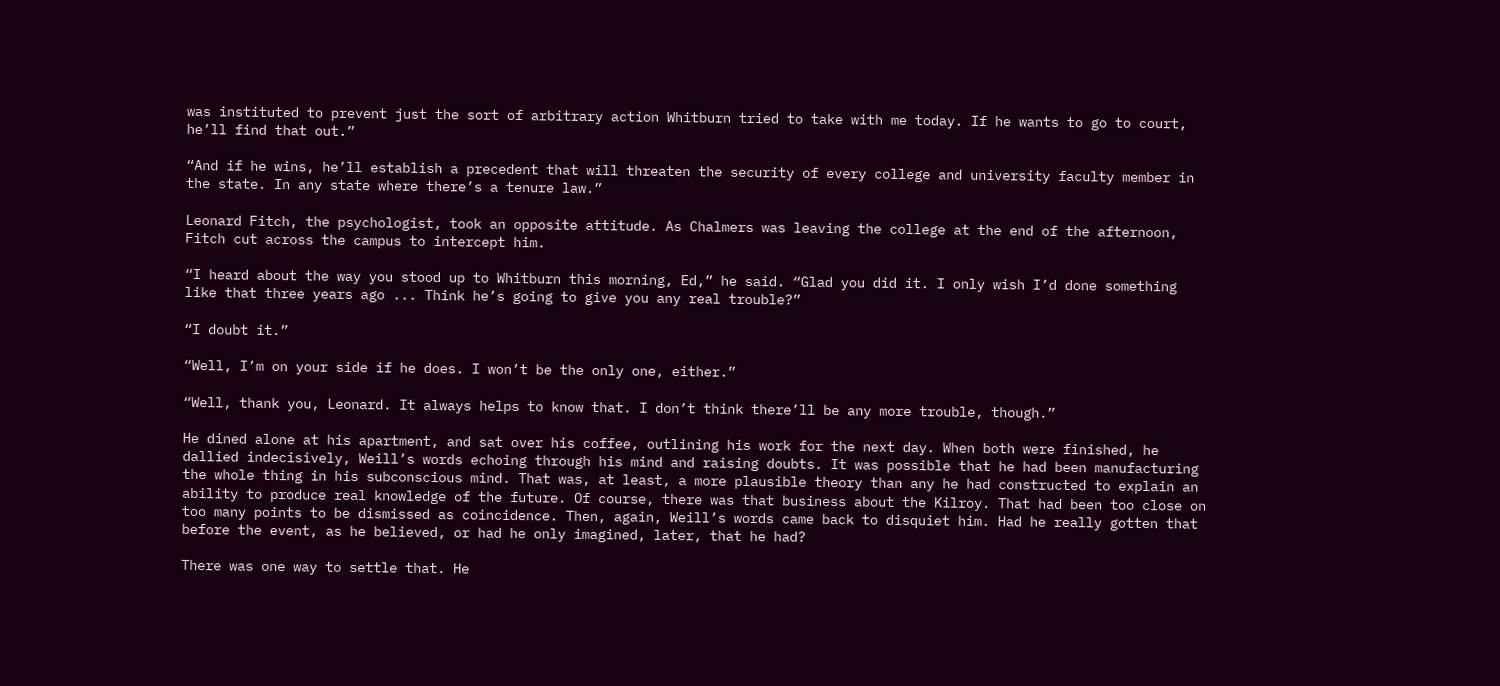was instituted to prevent just the sort of arbitrary action Whitburn tried to take with me today. If he wants to go to court, he’ll find that out.”

“And if he wins, he’ll establish a precedent that will threaten the security of every college and university faculty member in the state. In any state where there’s a tenure law.”

Leonard Fitch, the psychologist, took an opposite attitude. As Chalmers was leaving the college at the end of the afternoon, Fitch cut across the campus to intercept him.

“I heard about the way you stood up to Whitburn this morning, Ed,” he said. “Glad you did it. I only wish I’d done something like that three years ago ... Think he’s going to give you any real trouble?”

“I doubt it.”

“Well, I’m on your side if he does. I won’t be the only one, either.”

“Well, thank you, Leonard. It always helps to know that. I don’t think there’ll be any more trouble, though.”

He dined alone at his apartment, and sat over his coffee, outlining his work for the next day. When both were finished, he dallied indecisively, Weill’s words echoing through his mind and raising doubts. It was possible that he had been manufacturing the whole thing in his subconscious mind. That was, at least, a more plausible theory than any he had constructed to explain an ability to produce real knowledge of the future. Of course, there was that business about the Kilroy. That had been too close on too many points to be dismissed as coincidence. Then, again, Weill’s words came back to disquiet him. Had he really gotten that before the event, as he believed, or had he only imagined, later, that he had?

There was one way to settle that. He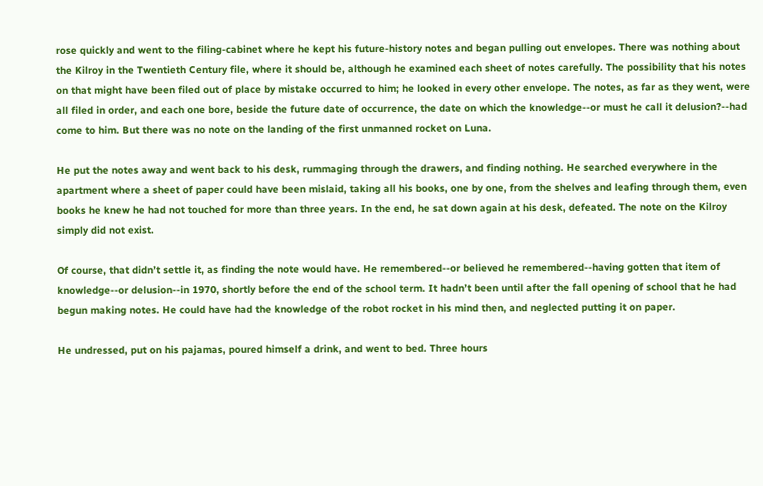rose quickly and went to the filing-cabinet where he kept his future-history notes and began pulling out envelopes. There was nothing about the Kilroy in the Twentieth Century file, where it should be, although he examined each sheet of notes carefully. The possibility that his notes on that might have been filed out of place by mistake occurred to him; he looked in every other envelope. The notes, as far as they went, were all filed in order, and each one bore, beside the future date of occurrence, the date on which the knowledge--or must he call it delusion?--had come to him. But there was no note on the landing of the first unmanned rocket on Luna.

He put the notes away and went back to his desk, rummaging through the drawers, and finding nothing. He searched everywhere in the apartment where a sheet of paper could have been mislaid, taking all his books, one by one, from the shelves and leafing through them, even books he knew he had not touched for more than three years. In the end, he sat down again at his desk, defeated. The note on the Kilroy simply did not exist.

Of course, that didn’t settle it, as finding the note would have. He remembered--or believed he remembered--having gotten that item of knowledge--or delusion--in 1970, shortly before the end of the school term. It hadn’t been until after the fall opening of school that he had begun making notes. He could have had the knowledge of the robot rocket in his mind then, and neglected putting it on paper.

He undressed, put on his pajamas, poured himself a drink, and went to bed. Three hours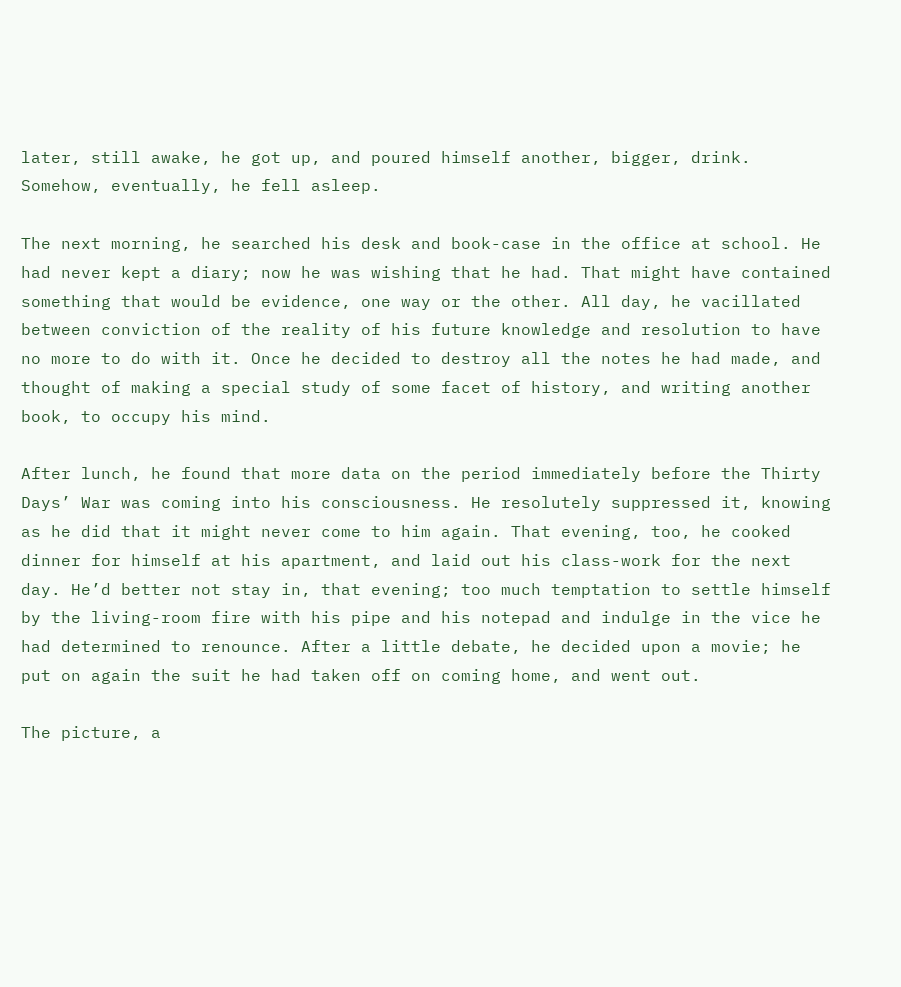later, still awake, he got up, and poured himself another, bigger, drink. Somehow, eventually, he fell asleep.

The next morning, he searched his desk and book-case in the office at school. He had never kept a diary; now he was wishing that he had. That might have contained something that would be evidence, one way or the other. All day, he vacillated between conviction of the reality of his future knowledge and resolution to have no more to do with it. Once he decided to destroy all the notes he had made, and thought of making a special study of some facet of history, and writing another book, to occupy his mind.

After lunch, he found that more data on the period immediately before the Thirty Days’ War was coming into his consciousness. He resolutely suppressed it, knowing as he did that it might never come to him again. That evening, too, he cooked dinner for himself at his apartment, and laid out his class-work for the next day. He’d better not stay in, that evening; too much temptation to settle himself by the living-room fire with his pipe and his notepad and indulge in the vice he had determined to renounce. After a little debate, he decided upon a movie; he put on again the suit he had taken off on coming home, and went out.

The picture, a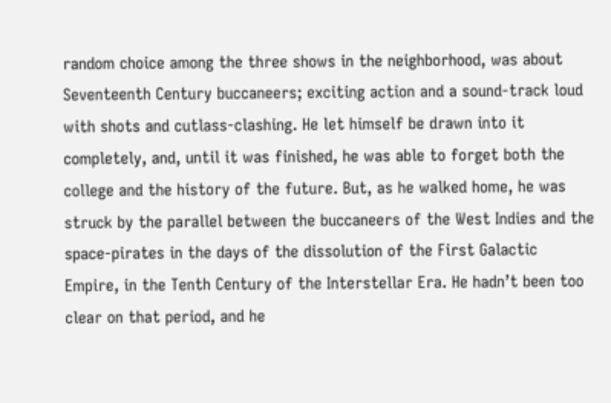random choice among the three shows in the neighborhood, was about Seventeenth Century buccaneers; exciting action and a sound-track loud with shots and cutlass-clashing. He let himself be drawn into it completely, and, until it was finished, he was able to forget both the college and the history of the future. But, as he walked home, he was struck by the parallel between the buccaneers of the West Indies and the space-pirates in the days of the dissolution of the First Galactic Empire, in the Tenth Century of the Interstellar Era. He hadn’t been too clear on that period, and he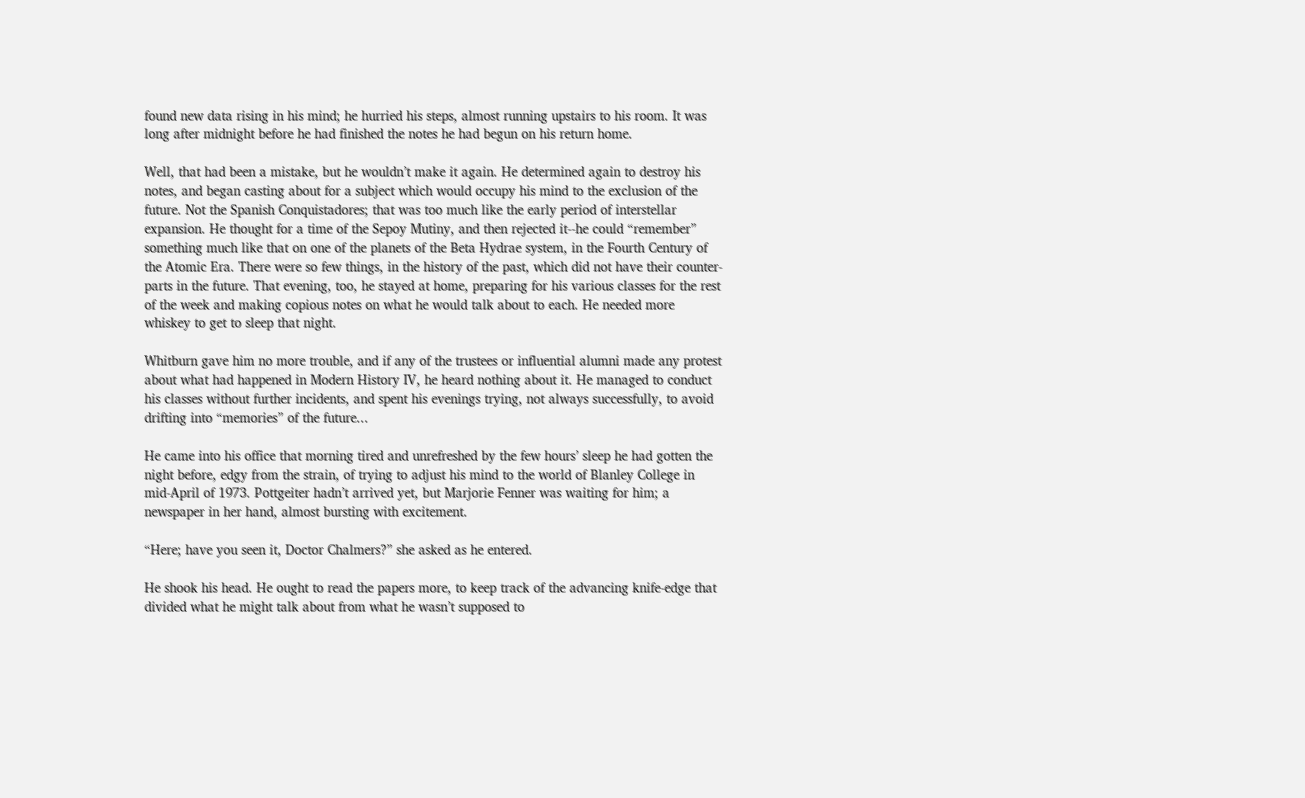found new data rising in his mind; he hurried his steps, almost running upstairs to his room. It was long after midnight before he had finished the notes he had begun on his return home.

Well, that had been a mistake, but he wouldn’t make it again. He determined again to destroy his notes, and began casting about for a subject which would occupy his mind to the exclusion of the future. Not the Spanish Conquistadores; that was too much like the early period of interstellar expansion. He thought for a time of the Sepoy Mutiny, and then rejected it--he could “remember” something much like that on one of the planets of the Beta Hydrae system, in the Fourth Century of the Atomic Era. There were so few things, in the history of the past, which did not have their counter-parts in the future. That evening, too, he stayed at home, preparing for his various classes for the rest of the week and making copious notes on what he would talk about to each. He needed more whiskey to get to sleep that night.

Whitburn gave him no more trouble, and if any of the trustees or influential alumni made any protest about what had happened in Modern History IV, he heard nothing about it. He managed to conduct his classes without further incidents, and spent his evenings trying, not always successfully, to avoid drifting into “memories” of the future...

He came into his office that morning tired and unrefreshed by the few hours’ sleep he had gotten the night before, edgy from the strain, of trying to adjust his mind to the world of Blanley College in mid-April of 1973. Pottgeiter hadn’t arrived yet, but Marjorie Fenner was waiting for him; a newspaper in her hand, almost bursting with excitement.

“Here; have you seen it, Doctor Chalmers?” she asked as he entered.

He shook his head. He ought to read the papers more, to keep track of the advancing knife-edge that divided what he might talk about from what he wasn’t supposed to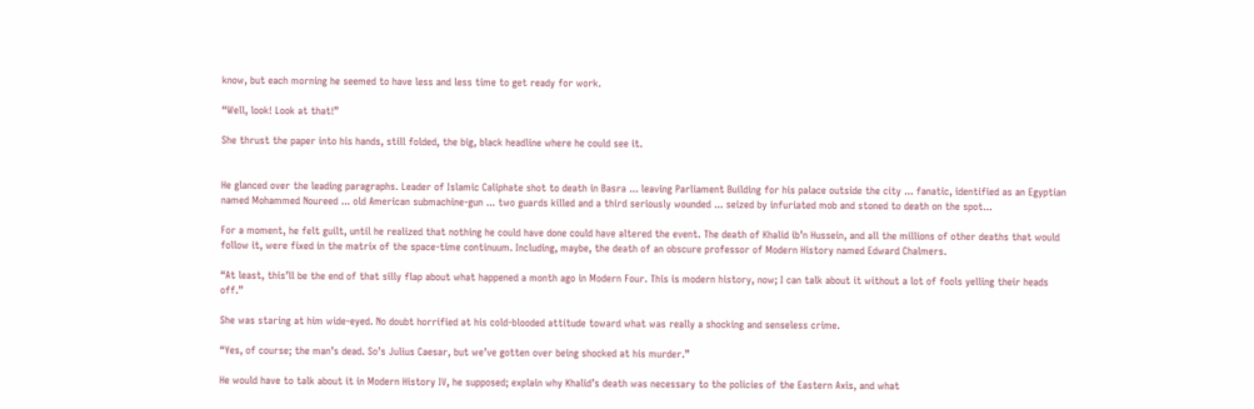know, but each morning he seemed to have less and less time to get ready for work.

“Well, look! Look at that!”

She thrust the paper into his hands, still folded, the big, black headline where he could see it.


He glanced over the leading paragraphs. Leader of Islamic Caliphate shot to death in Basra ... leaving Parliament Building for his palace outside the city ... fanatic, identified as an Egyptian named Mohammed Noureed ... old American submachine-gun ... two guards killed and a third seriously wounded ... seized by infuriated mob and stoned to death on the spot...

For a moment, he felt guilt, until he realized that nothing he could have done could have altered the event. The death of Khalid ib’n Hussein, and all the millions of other deaths that would follow it, were fixed in the matrix of the space-time continuum. Including, maybe, the death of an obscure professor of Modern History named Edward Chalmers.

“At least, this’ll be the end of that silly flap about what happened a month ago in Modern Four. This is modern history, now; I can talk about it without a lot of fools yelling their heads off.”

She was staring at him wide-eyed. No doubt horrified at his cold-blooded attitude toward what was really a shocking and senseless crime.

“Yes, of course; the man’s dead. So’s Julius Caesar, but we’ve gotten over being shocked at his murder.”

He would have to talk about it in Modern History IV, he supposed; explain why Khalid’s death was necessary to the policies of the Eastern Axis, and what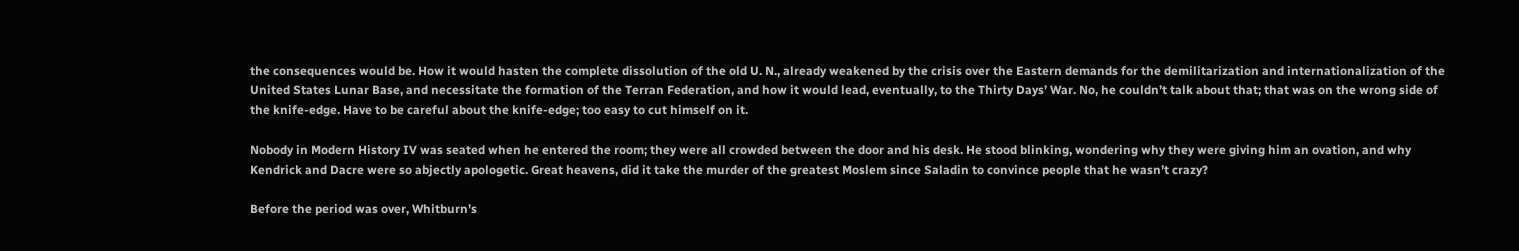the consequences would be. How it would hasten the complete dissolution of the old U. N., already weakened by the crisis over the Eastern demands for the demilitarization and internationalization of the United States Lunar Base, and necessitate the formation of the Terran Federation, and how it would lead, eventually, to the Thirty Days’ War. No, he couldn’t talk about that; that was on the wrong side of the knife-edge. Have to be careful about the knife-edge; too easy to cut himself on it.

Nobody in Modern History IV was seated when he entered the room; they were all crowded between the door and his desk. He stood blinking, wondering why they were giving him an ovation, and why Kendrick and Dacre were so abjectly apologetic. Great heavens, did it take the murder of the greatest Moslem since Saladin to convince people that he wasn’t crazy?

Before the period was over, Whitburn’s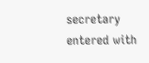secretary entered with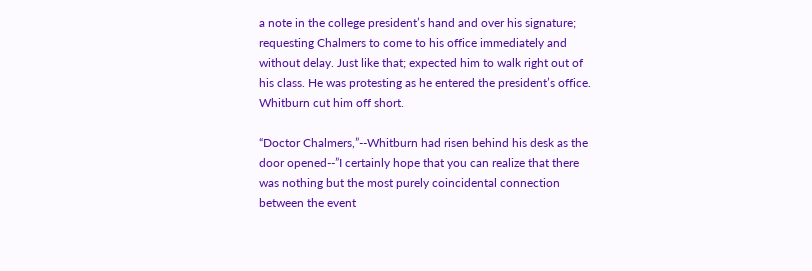a note in the college president’s hand and over his signature; requesting Chalmers to come to his office immediately and without delay. Just like that; expected him to walk right out of his class. He was protesting as he entered the president’s office. Whitburn cut him off short.

“Doctor Chalmers,”--Whitburn had risen behind his desk as the door opened--”I certainly hope that you can realize that there was nothing but the most purely coincidental connection between the event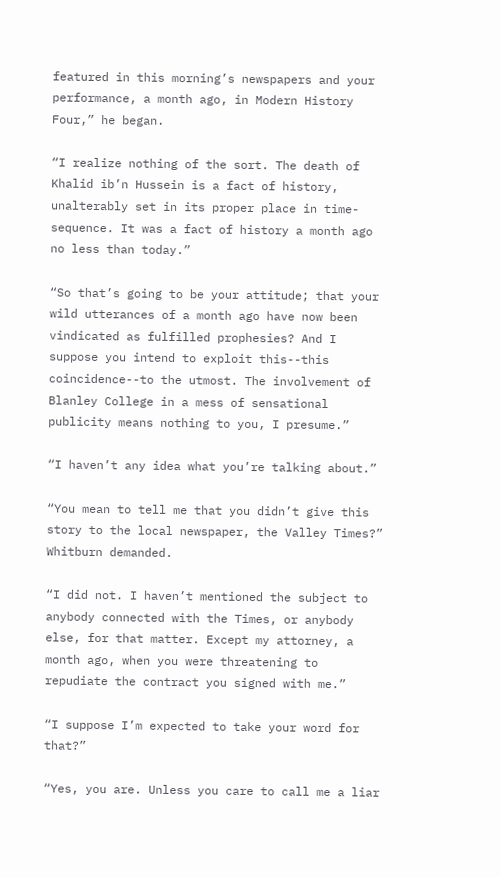featured in this morning’s newspapers and your performance, a month ago, in Modern History Four,” he began.

“I realize nothing of the sort. The death of Khalid ib’n Hussein is a fact of history, unalterably set in its proper place in time-sequence. It was a fact of history a month ago no less than today.”

“So that’s going to be your attitude; that your wild utterances of a month ago have now been vindicated as fulfilled prophesies? And I suppose you intend to exploit this--this coincidence--to the utmost. The involvement of Blanley College in a mess of sensational publicity means nothing to you, I presume.”

“I haven’t any idea what you’re talking about.”

“You mean to tell me that you didn’t give this story to the local newspaper, the Valley Times?” Whitburn demanded.

“I did not. I haven’t mentioned the subject to anybody connected with the Times, or anybody else, for that matter. Except my attorney, a month ago, when you were threatening to repudiate the contract you signed with me.”

“I suppose I’m expected to take your word for that?”

“Yes, you are. Unless you care to call me a liar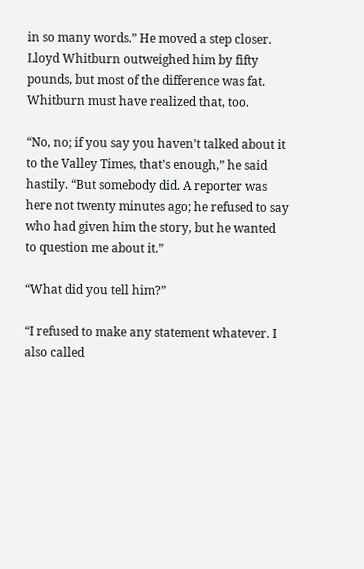in so many words.” He moved a step closer. Lloyd Whitburn outweighed him by fifty pounds, but most of the difference was fat. Whitburn must have realized that, too.

“No, no; if you say you haven’t talked about it to the Valley Times, that’s enough,” he said hastily. “But somebody did. A reporter was here not twenty minutes ago; he refused to say who had given him the story, but he wanted to question me about it.”

“What did you tell him?”

“I refused to make any statement whatever. I also called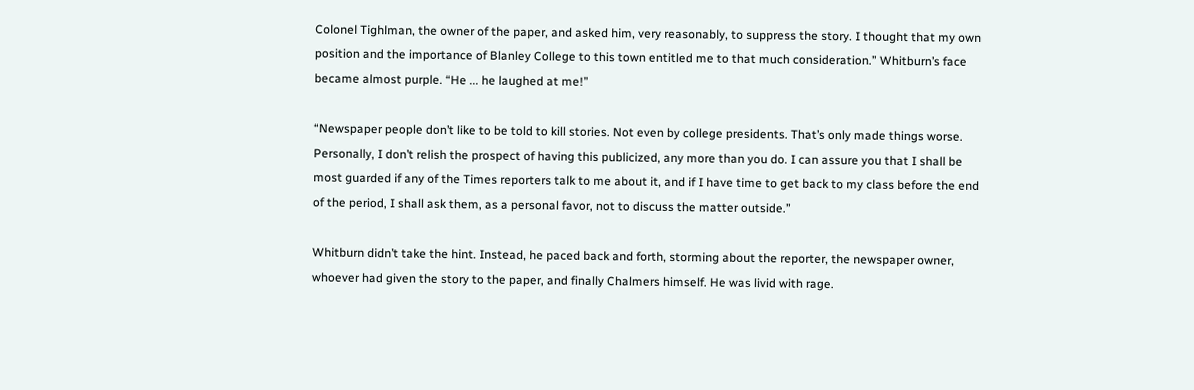Colonel Tighlman, the owner of the paper, and asked him, very reasonably, to suppress the story. I thought that my own position and the importance of Blanley College to this town entitled me to that much consideration.” Whitburn’s face became almost purple. “He ... he laughed at me!”

“Newspaper people don’t like to be told to kill stories. Not even by college presidents. That’s only made things worse. Personally, I don’t relish the prospect of having this publicized, any more than you do. I can assure you that I shall be most guarded if any of the Times reporters talk to me about it, and if I have time to get back to my class before the end of the period, I shall ask them, as a personal favor, not to discuss the matter outside.”

Whitburn didn’t take the hint. Instead, he paced back and forth, storming about the reporter, the newspaper owner, whoever had given the story to the paper, and finally Chalmers himself. He was livid with rage.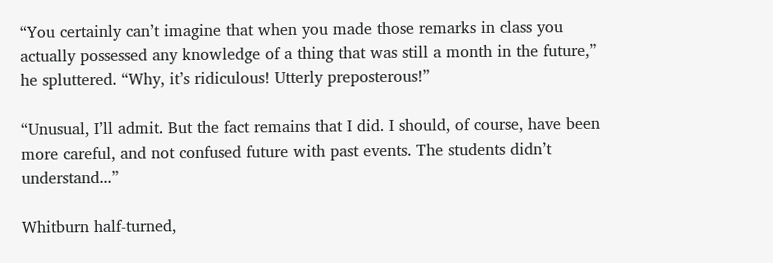“You certainly can’t imagine that when you made those remarks in class you actually possessed any knowledge of a thing that was still a month in the future,” he spluttered. “Why, it’s ridiculous! Utterly preposterous!”

“Unusual, I’ll admit. But the fact remains that I did. I should, of course, have been more careful, and not confused future with past events. The students didn’t understand...”

Whitburn half-turned,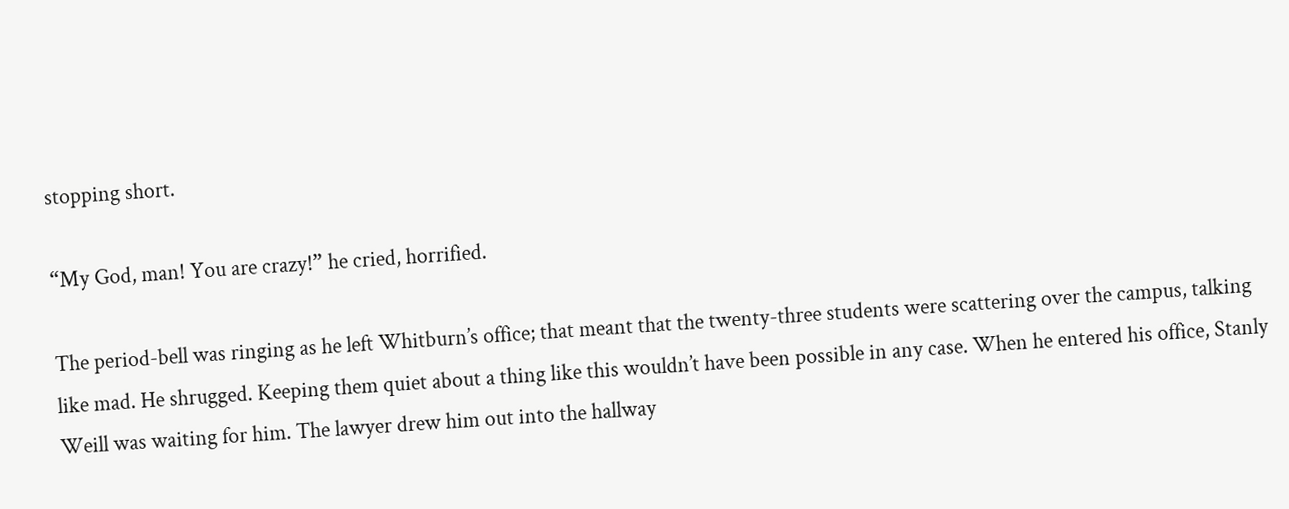stopping short.

“My God, man! You are crazy!” he cried, horrified.

The period-bell was ringing as he left Whitburn’s office; that meant that the twenty-three students were scattering over the campus, talking like mad. He shrugged. Keeping them quiet about a thing like this wouldn’t have been possible in any case. When he entered his office, Stanly Weill was waiting for him. The lawyer drew him out into the hallway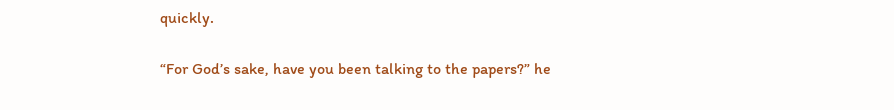quickly.

“For God’s sake, have you been talking to the papers?” he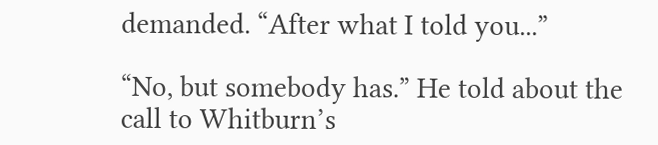demanded. “After what I told you...”

“No, but somebody has.” He told about the call to Whitburn’s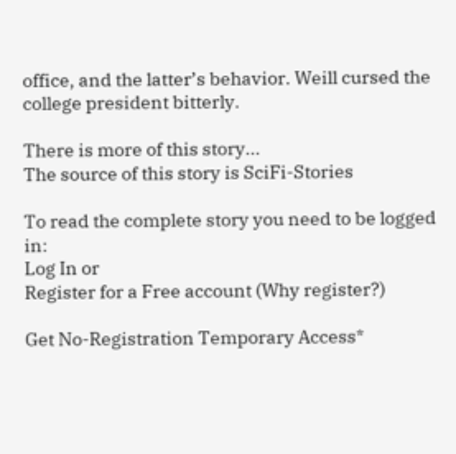office, and the latter’s behavior. Weill cursed the college president bitterly.

There is more of this story...
The source of this story is SciFi-Stories

To read the complete story you need to be logged in:
Log In or
Register for a Free account (Why register?)

Get No-Registration Temporary Access*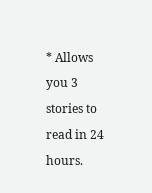* Allows you 3 stories to read in 24 hours.